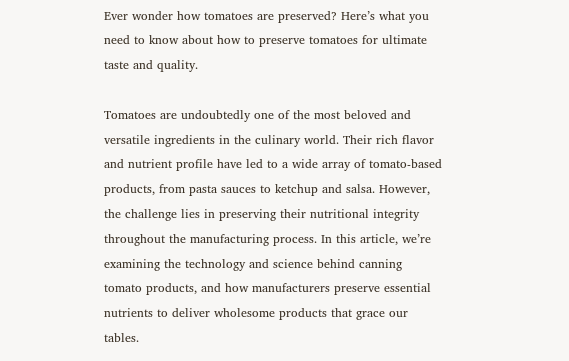Ever wonder how tomatoes are preserved? Here’s what you need to know about how to preserve tomatoes for ultimate taste and quality.

Tomatoes are undoubtedly one of the most beloved and versatile ingredients in the culinary world. Their rich flavor and nutrient profile have led to a wide array of tomato-based products, from pasta sauces to ketchup and salsa. However, the challenge lies in preserving their nutritional integrity throughout the manufacturing process. In this article, we’re examining the technology and science behind canning tomato products, and how manufacturers preserve essential nutrients to deliver wholesome products that grace our tables.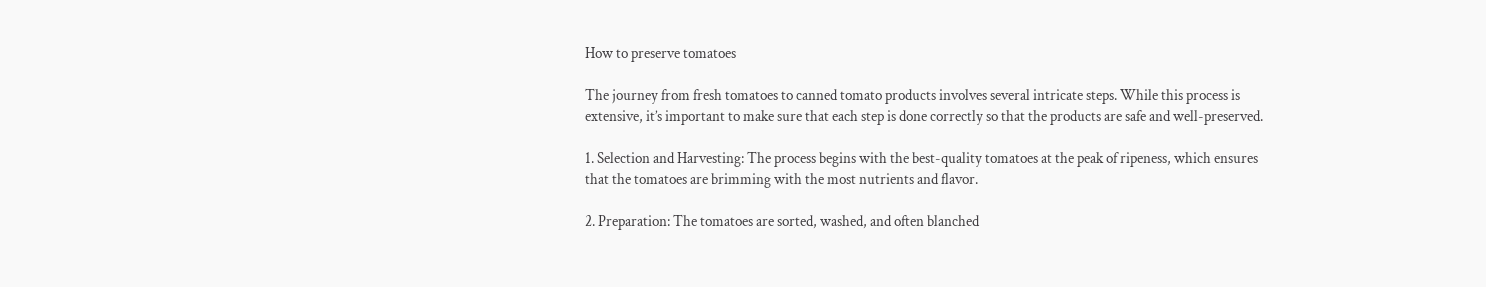How to preserve tomatoes

The journey from fresh tomatoes to canned tomato products involves several intricate steps. While this process is extensive, it’s important to make sure that each step is done correctly so that the products are safe and well-preserved.

1. Selection and Harvesting: The process begins with the best-quality tomatoes at the peak of ripeness, which ensures that the tomatoes are brimming with the most nutrients and flavor.

2. Preparation: The tomatoes are sorted, washed, and often blanched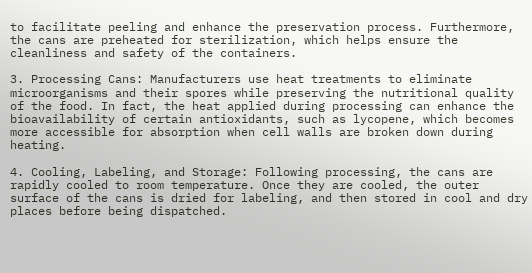to facilitate peeling and enhance the preservation process. Furthermore, the cans are preheated for sterilization, which helps ensure the cleanliness and safety of the containers.

3. Processing Cans: Manufacturers use heat treatments to eliminate microorganisms and their spores while preserving the nutritional quality of the food. In fact, the heat applied during processing can enhance the bioavailability of certain antioxidants, such as lycopene, which becomes more accessible for absorption when cell walls are broken down during heating.

4. Cooling, Labeling, and Storage: Following processing, the cans are rapidly cooled to room temperature. Once they are cooled, the outer surface of the cans is dried for labeling, and then stored in cool and dry places before being dispatched.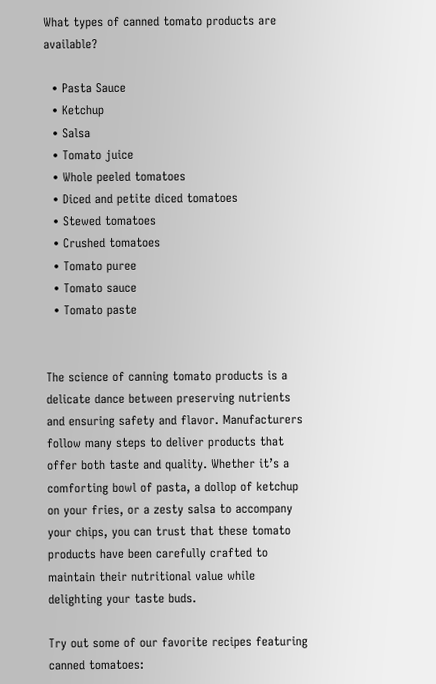What types of canned tomato products are available?

  • Pasta Sauce
  • Ketchup
  • Salsa
  • Tomato juice
  • Whole peeled tomatoes
  • Diced and petite diced tomatoes
  • Stewed tomatoes
  • Crushed tomatoes
  • Tomato puree
  • Tomato sauce
  • Tomato paste


The science of canning tomato products is a delicate dance between preserving nutrients and ensuring safety and flavor. Manufacturers follow many steps to deliver products that offer both taste and quality. Whether it’s a comforting bowl of pasta, a dollop of ketchup on your fries, or a zesty salsa to accompany your chips, you can trust that these tomato products have been carefully crafted to maintain their nutritional value while delighting your taste buds.

Try out some of our favorite recipes featuring canned tomatoes: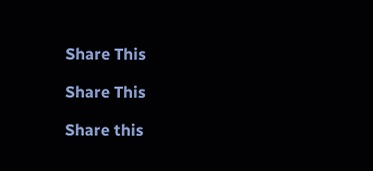Share This

Share This

Share this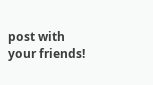post with your friends!